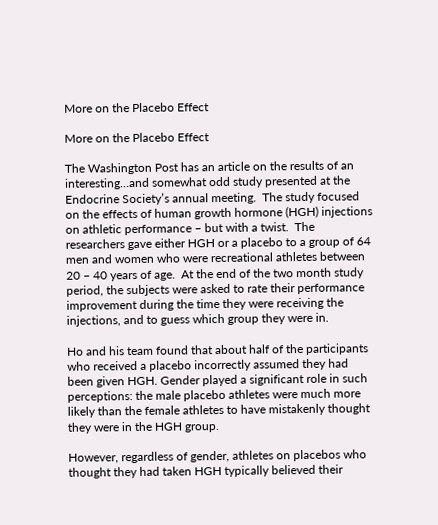More on the Placebo Effect

More on the Placebo Effect

The Washington Post has an article on the results of an interesting…and somewhat odd study presented at the Endocrine Society’s annual meeting.  The study focused on the effects of human growth hormone (HGH) injections on athletic performance – but with a twist.  The researchers gave either HGH or a placebo to a group of 64 men and women who were recreational athletes between 20 – 40 years of age.  At the end of the two month study period, the subjects were asked to rate their performance improvement during the time they were receiving the injections, and to guess which group they were in.

Ho and his team found that about half of the participants who received a placebo incorrectly assumed they had been given HGH. Gender played a significant role in such perceptions: the male placebo athletes were much more likely than the female athletes to have mistakenly thought they were in the HGH group.

However, regardless of gender, athletes on placebos who thought they had taken HGH typically believed their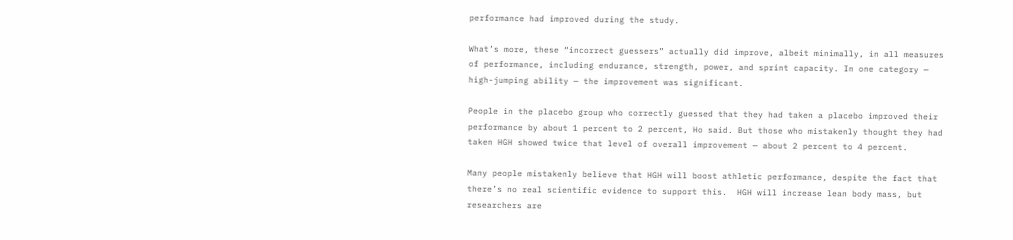performance had improved during the study.

What’s more, these “incorrect guessers” actually did improve, albeit minimally, in all measures of performance, including endurance, strength, power, and sprint capacity. In one category — high-jumping ability — the improvement was significant.

People in the placebo group who correctly guessed that they had taken a placebo improved their performance by about 1 percent to 2 percent, Ho said. But those who mistakenly thought they had taken HGH showed twice that level of overall improvement — about 2 percent to 4 percent.

Many people mistakenly believe that HGH will boost athletic performance, despite the fact that there’s no real scientific evidence to support this.  HGH will increase lean body mass, but researchers are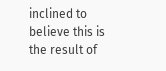inclined to believe this is the result of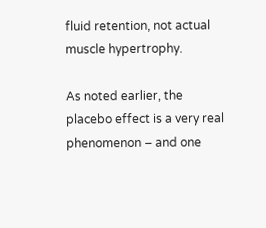fluid retention, not actual muscle hypertrophy.

As noted earlier, the placebo effect is a very real phenomenon – and one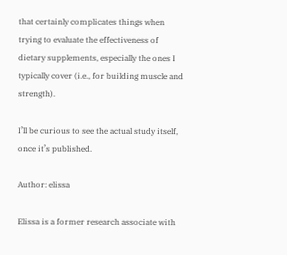that certainly complicates things when trying to evaluate the effectiveness of dietary supplements, especially the ones I typically cover (i.e., for building muscle and strength).

I’ll be curious to see the actual study itself, once it’s published.

Author: elissa

Elissa is a former research associate with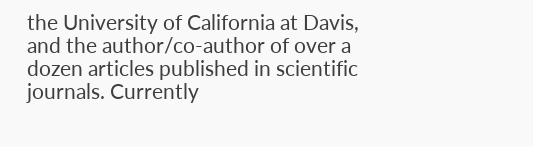the University of California at Davis, and the author/co-author of over a dozen articles published in scientific journals. Currently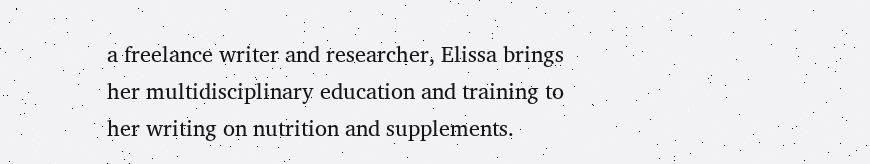a freelance writer and researcher, Elissa brings her multidisciplinary education and training to her writing on nutrition and supplements.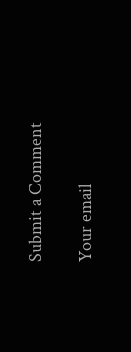Submit a Comment

Your email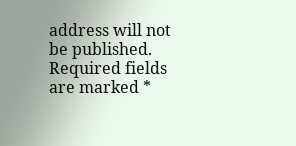address will not be published. Required fields are marked *